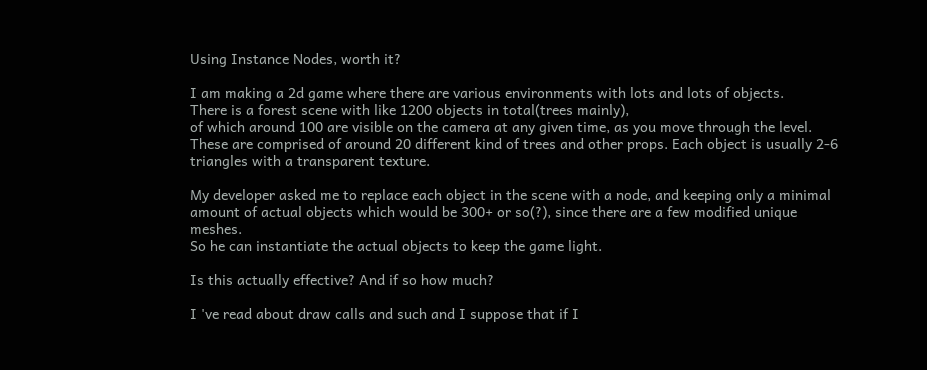Using Instance Nodes, worth it?

I am making a 2d game where there are various environments with lots and lots of objects.
There is a forest scene with like 1200 objects in total(trees mainly),
of which around 100 are visible on the camera at any given time, as you move through the level.
These are comprised of around 20 different kind of trees and other props. Each object is usually 2-6 triangles with a transparent texture.

My developer asked me to replace each object in the scene with a node, and keeping only a minimal amount of actual objects which would be 300+ or so(?), since there are a few modified unique meshes.
So he can instantiate the actual objects to keep the game light.

Is this actually effective? And if so how much?

I 've read about draw calls and such and I suppose that if I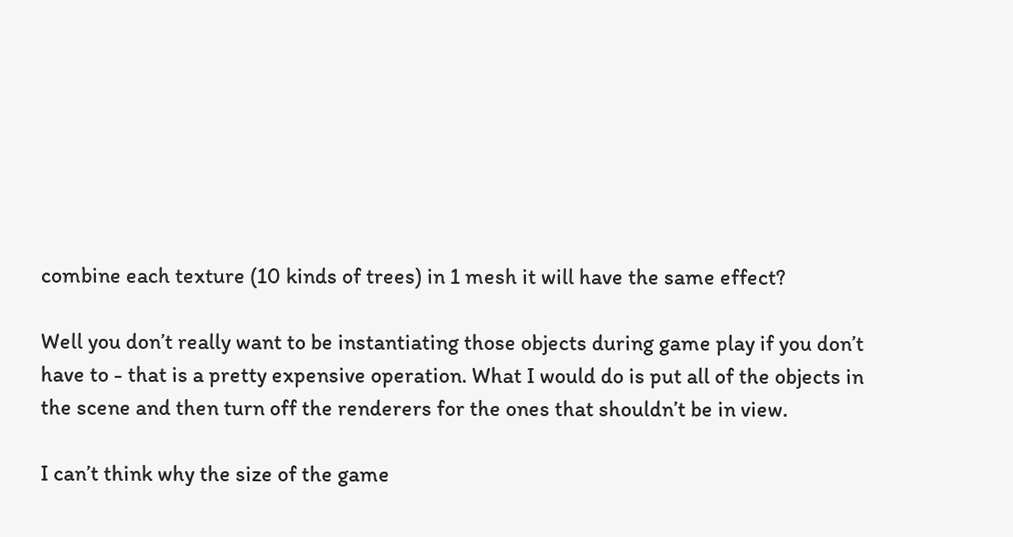combine each texture (10 kinds of trees) in 1 mesh it will have the same effect?

Well you don’t really want to be instantiating those objects during game play if you don’t have to - that is a pretty expensive operation. What I would do is put all of the objects in the scene and then turn off the renderers for the ones that shouldn’t be in view.

I can’t think why the size of the game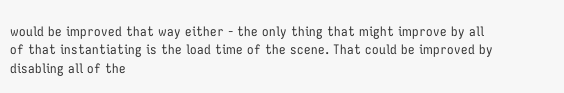would be improved that way either - the only thing that might improve by all of that instantiating is the load time of the scene. That could be improved by disabling all of the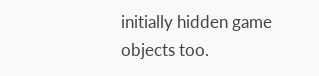initially hidden game objects too.